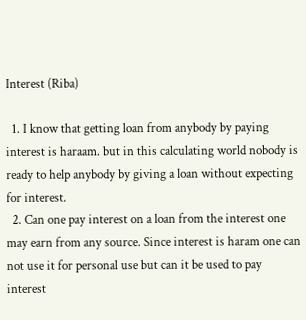Interest (Riba)

  1. I know that getting loan from anybody by paying interest is haraam. but in this calculating world nobody is ready to help anybody by giving a loan without expecting for interest.
  2. Can one pay interest on a loan from the interest one may earn from any source. Since interest is haram one can not use it for personal use but can it be used to pay interest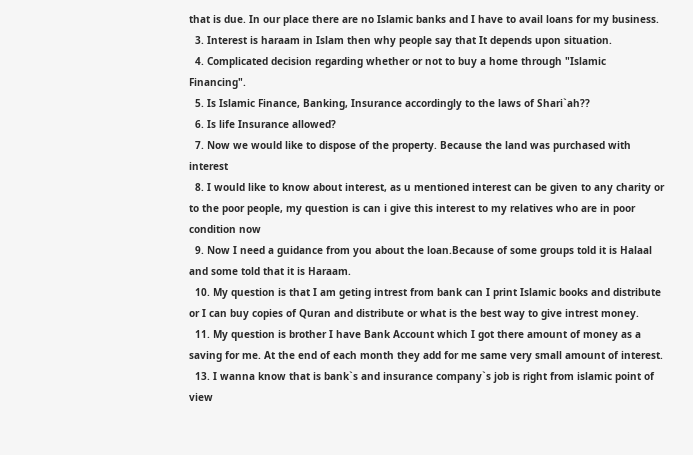that is due. In our place there are no Islamic banks and I have to avail loans for my business.
  3. Interest is haraam in Islam then why people say that It depends upon situation.
  4. Complicated decision regarding whether or not to buy a home through "Islamic Financing".
  5. Is Islamic Finance, Banking, Insurance accordingly to the laws of Shari`ah??
  6. Is life Insurance allowed?
  7. Now we would like to dispose of the property. Because the land was purchased with interest
  8. I would like to know about interest, as u mentioned interest can be given to any charity or to the poor people, my question is can i give this interest to my relatives who are in poor condition now
  9. Now I need a guidance from you about the loan.Because of some groups told it is Halaal and some told that it is Haraam.
  10. My question is that I am geting intrest from bank can I print Islamic books and distribute or I can buy copies of Quran and distribute or what is the best way to give intrest money.
  11. My question is brother I have Bank Account which I got there amount of money as a saving for me. At the end of each month they add for me same very small amount of interest.
  13. I wanna know that is bank`s and insurance company`s job is right from islamic point of view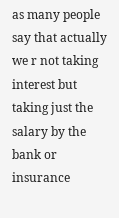as many people say that actually we r not taking interest but taking just the salary by the bank or insurance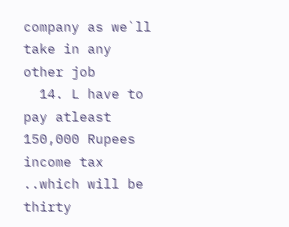company as we`ll take in any other job
  14. L have to pay atleast 150,000 Rupees income tax ..which will be thirty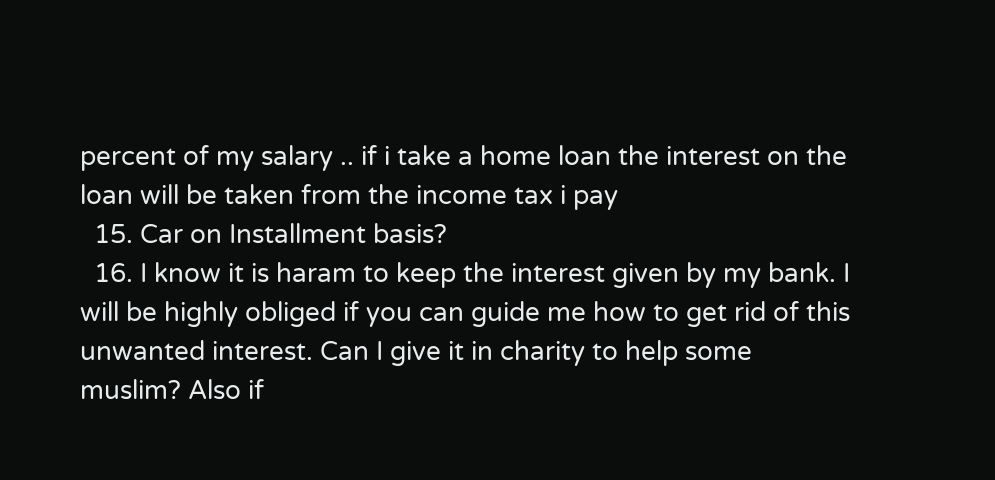percent of my salary .. if i take a home loan the interest on the loan will be taken from the income tax i pay
  15. Car on Installment basis?
  16. I know it is haram to keep the interest given by my bank. I will be highly obliged if you can guide me how to get rid of this unwanted interest. Can I give it in charity to help some muslim? Also if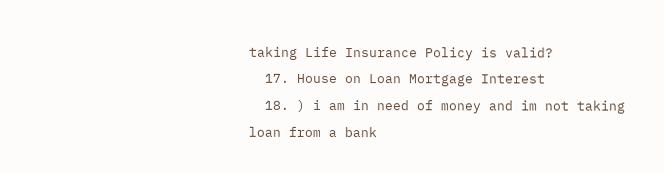taking Life Insurance Policy is valid?
  17. House on Loan Mortgage Interest
  18. ) i am in need of money and im not taking loan from a bank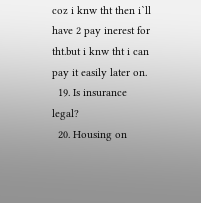coz i knw tht then i`ll have 2 pay inerest for tht.but i knw tht i can pay it easily later on.
  19. Is insurance legal?
  20. Housing on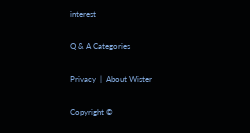interest

Q & A Categories

Privacy  |  About Wister

Copyright ©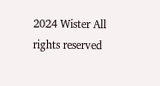2024 Wister All rights reserved